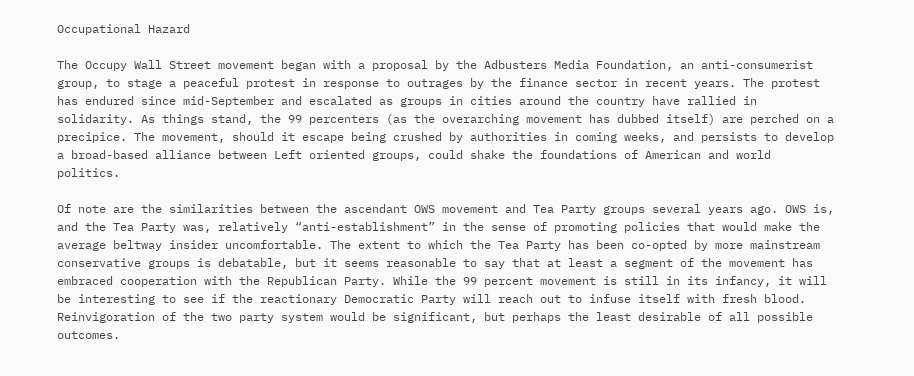Occupational Hazard

The Occupy Wall Street movement began with a proposal by the Adbusters Media Foundation, an anti-consumerist group, to stage a peaceful protest in response to outrages by the finance sector in recent years. The protest has endured since mid-September and escalated as groups in cities around the country have rallied in solidarity. As things stand, the 99 percenters (as the overarching movement has dubbed itself) are perched on a precipice. The movement, should it escape being crushed by authorities in coming weeks, and persists to develop a broad-based alliance between Left oriented groups, could shake the foundations of American and world politics.

Of note are the similarities between the ascendant OWS movement and Tea Party groups several years ago. OWS is, and the Tea Party was, relatively “anti-establishment” in the sense of promoting policies that would make the average beltway insider uncomfortable. The extent to which the Tea Party has been co-opted by more mainstream conservative groups is debatable, but it seems reasonable to say that at least a segment of the movement has embraced cooperation with the Republican Party. While the 99 percent movement is still in its infancy, it will be interesting to see if the reactionary Democratic Party will reach out to infuse itself with fresh blood. Reinvigoration of the two party system would be significant, but perhaps the least desirable of all possible outcomes.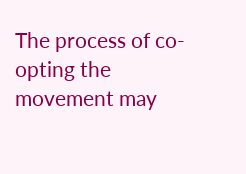The process of co-opting the movement may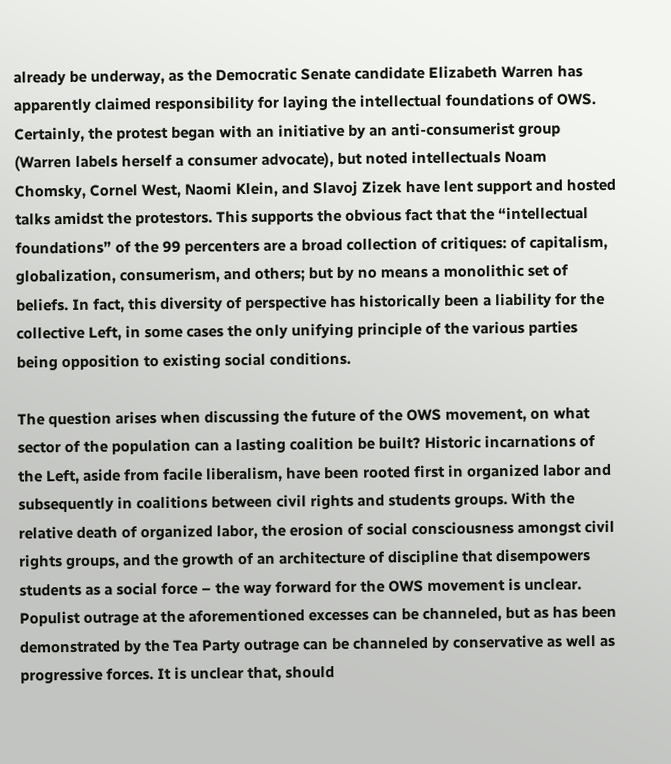already be underway, as the Democratic Senate candidate Elizabeth Warren has apparently claimed responsibility for laying the intellectual foundations of OWS. Certainly, the protest began with an initiative by an anti-consumerist group (Warren labels herself a consumer advocate), but noted intellectuals Noam Chomsky, Cornel West, Naomi Klein, and Slavoj Zizek have lent support and hosted talks amidst the protestors. This supports the obvious fact that the “intellectual foundations” of the 99 percenters are a broad collection of critiques: of capitalism, globalization, consumerism, and others; but by no means a monolithic set of beliefs. In fact, this diversity of perspective has historically been a liability for the collective Left, in some cases the only unifying principle of the various parties being opposition to existing social conditions.

The question arises when discussing the future of the OWS movement, on what sector of the population can a lasting coalition be built? Historic incarnations of the Left, aside from facile liberalism, have been rooted first in organized labor and subsequently in coalitions between civil rights and students groups. With the relative death of organized labor, the erosion of social consciousness amongst civil rights groups, and the growth of an architecture of discipline that disempowers students as a social force – the way forward for the OWS movement is unclear. Populist outrage at the aforementioned excesses can be channeled, but as has been demonstrated by the Tea Party outrage can be channeled by conservative as well as progressive forces. It is unclear that, should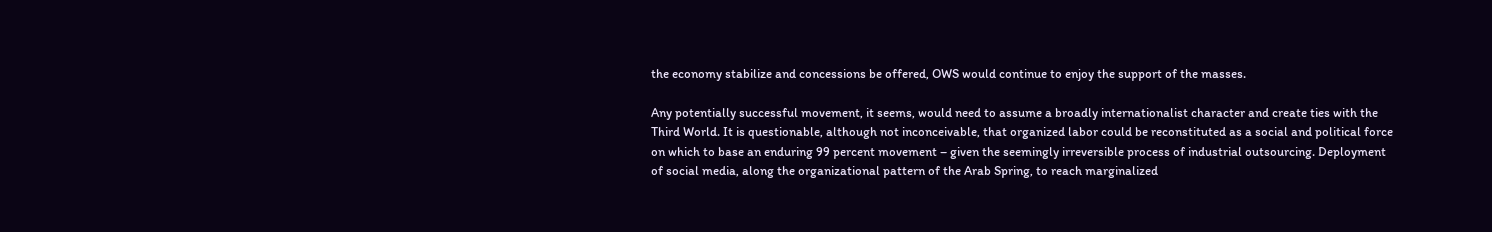the economy stabilize and concessions be offered, OWS would continue to enjoy the support of the masses.

Any potentially successful movement, it seems, would need to assume a broadly internationalist character and create ties with the Third World. It is questionable, although not inconceivable, that organized labor could be reconstituted as a social and political force on which to base an enduring 99 percent movement – given the seemingly irreversible process of industrial outsourcing. Deployment of social media, along the organizational pattern of the Arab Spring, to reach marginalized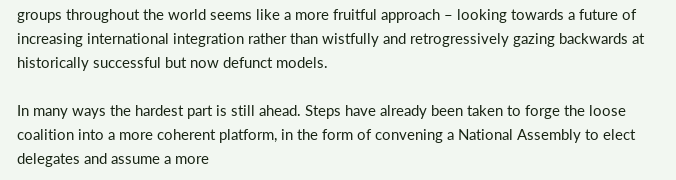groups throughout the world seems like a more fruitful approach – looking towards a future of increasing international integration rather than wistfully and retrogressively gazing backwards at historically successful but now defunct models.

In many ways the hardest part is still ahead. Steps have already been taken to forge the loose coalition into a more coherent platform, in the form of convening a National Assembly to elect delegates and assume a more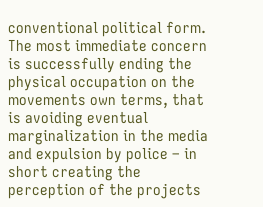conventional political form. The most immediate concern is successfully ending the physical occupation on the movements own terms, that is avoiding eventual marginalization in the media and expulsion by police – in short creating the perception of the projects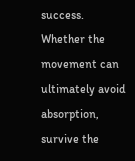success. Whether the movement can ultimately avoid absorption, survive the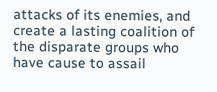attacks of its enemies, and create a lasting coalition of the disparate groups who have cause to assail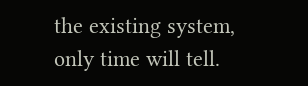the existing system, only time will tell.